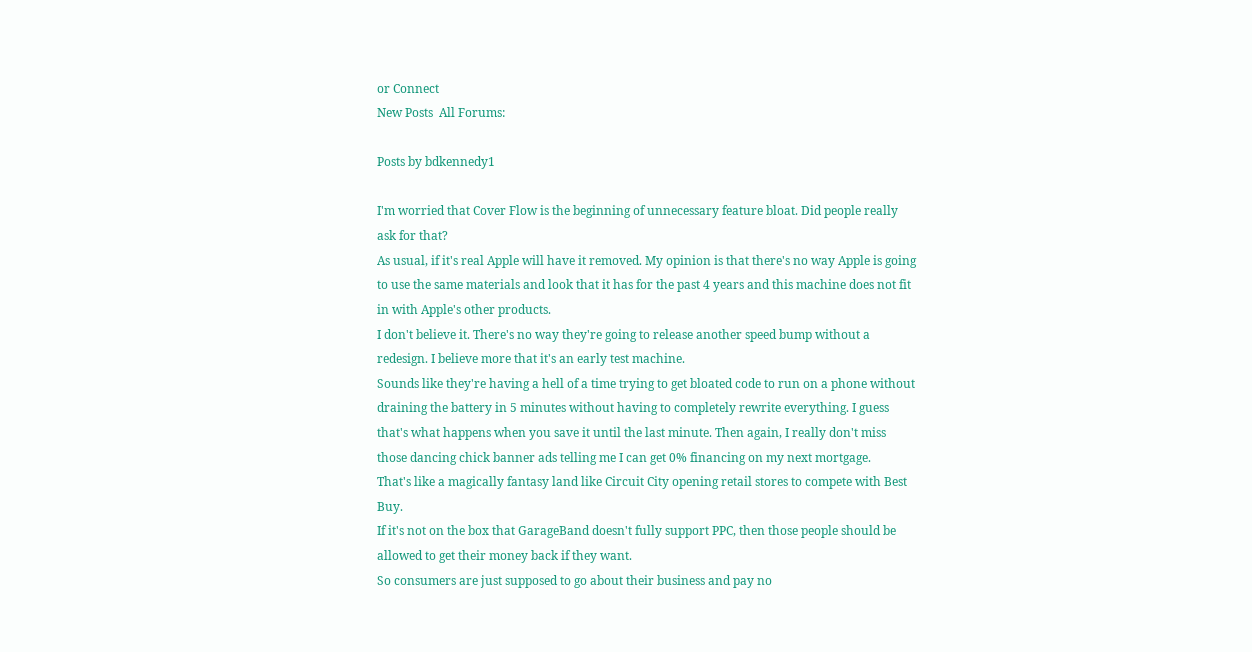or Connect
New Posts  All Forums:

Posts by bdkennedy1

I'm worried that Cover Flow is the beginning of unnecessary feature bloat. Did people really ask for that?
As usual, if it's real Apple will have it removed. My opinion is that there's no way Apple is going to use the same materials and look that it has for the past 4 years and this machine does not fit in with Apple's other products.
I don't believe it. There's no way they're going to release another speed bump without a redesign. I believe more that it's an early test machine.
Sounds like they're having a hell of a time trying to get bloated code to run on a phone without draining the battery in 5 minutes without having to completely rewrite everything. I guess that's what happens when you save it until the last minute. Then again, I really don't miss those dancing chick banner ads telling me I can get 0% financing on my next mortgage.
That's like a magically fantasy land like Circuit City opening retail stores to compete with Best Buy.
If it's not on the box that GarageBand doesn't fully support PPC, then those people should be allowed to get their money back if they want.
So consumers are just supposed to go about their business and pay no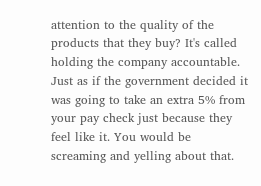attention to the quality of the products that they buy? It's called holding the company accountable. Just as if the government decided it was going to take an extra 5% from your pay check just because they feel like it. You would be screaming and yelling about that.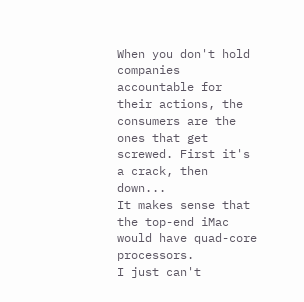When you don't hold companies accountable for their actions, the consumers are the ones that get screwed. First it's a crack, then down...
It makes sense that the top-end iMac would have quad-core processors.
I just can't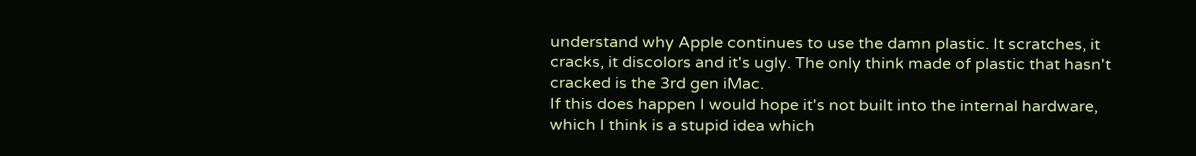understand why Apple continues to use the damn plastic. It scratches, it cracks, it discolors and it's ugly. The only think made of plastic that hasn't cracked is the 3rd gen iMac.
If this does happen I would hope it's not built into the internal hardware, which I think is a stupid idea which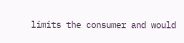limits the consumer and would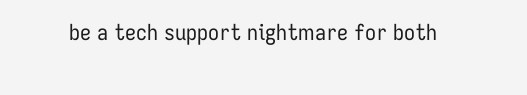be a tech support nightmare for both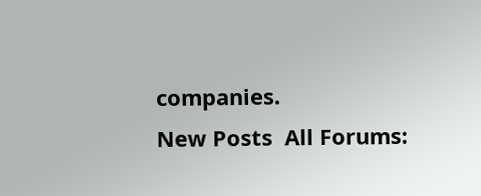companies.
New Posts  All Forums: